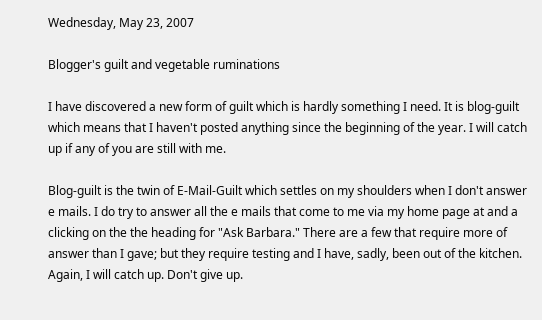Wednesday, May 23, 2007

Blogger's guilt and vegetable ruminations

I have discovered a new form of guilt which is hardly something I need. It is blog-guilt which means that I haven't posted anything since the beginning of the year. I will catch up if any of you are still with me.

Blog-guilt is the twin of E-Mail-Guilt which settles on my shoulders when I don't answer e mails. I do try to answer all the e mails that come to me via my home page at and a clicking on the the heading for "Ask Barbara." There are a few that require more of answer than I gave; but they require testing and I have, sadly, been out of the kitchen. Again, I will catch up. Don't give up.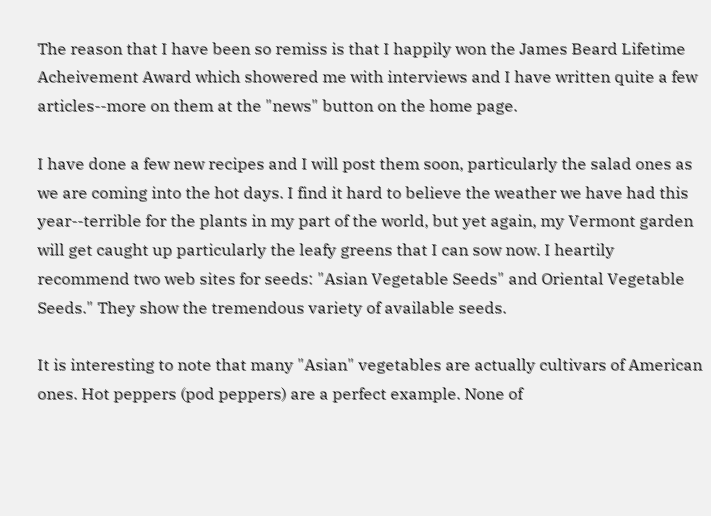The reason that I have been so remiss is that I happily won the James Beard Lifetime Acheivement Award which showered me with interviews and I have written quite a few articles--more on them at the "news" button on the home page.

I have done a few new recipes and I will post them soon, particularly the salad ones as we are coming into the hot days. I find it hard to believe the weather we have had this year--terrible for the plants in my part of the world, but yet again, my Vermont garden will get caught up particularly the leafy greens that I can sow now. I heartily recommend two web sites for seeds: "Asian Vegetable Seeds" and Oriental Vegetable Seeds." They show the tremendous variety of available seeds.

It is interesting to note that many "Asian" vegetables are actually cultivars of American ones. Hot peppers (pod peppers) are a perfect example. None of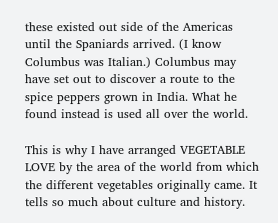these existed out side of the Americas until the Spaniards arrived. (I know Columbus was Italian.) Columbus may have set out to discover a route to the spice peppers grown in India. What he found instead is used all over the world.

This is why I have arranged VEGETABLE LOVE by the area of the world from which the different vegetables originally came. It tells so much about culture and history.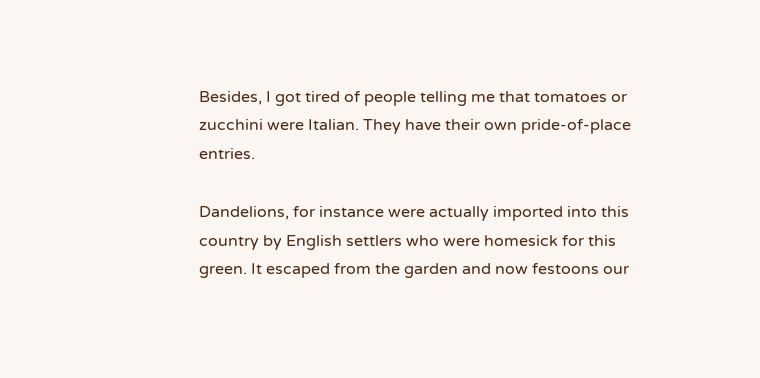Besides, I got tired of people telling me that tomatoes or zucchini were Italian. They have their own pride-of-place entries.

Dandelions, for instance were actually imported into this country by English settlers who were homesick for this green. It escaped from the garden and now festoons our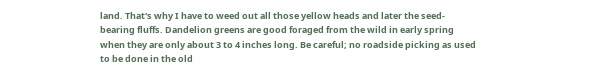land. That's why I have to weed out all those yellow heads and later the seed-bearing fluffs. Dandelion greens are good foraged from the wild in early spring when they are only about 3 to 4 inches long. Be careful; no roadside picking as used to be done in the old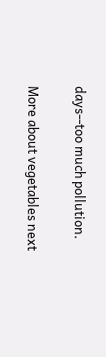days--too much pollution.

More about vegetables next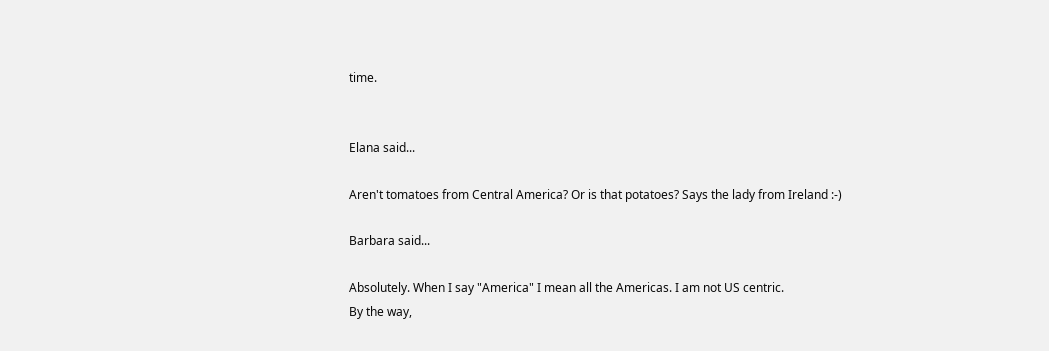time.


Elana said...

Aren't tomatoes from Central America? Or is that potatoes? Says the lady from Ireland :-)

Barbara said...

Absolutely. When I say "America" I mean all the Americas. I am not US centric.
By the way,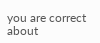you are correct about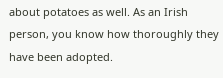about potatoes as well. As an Irish person, you know how thoroughly they have been adopted.